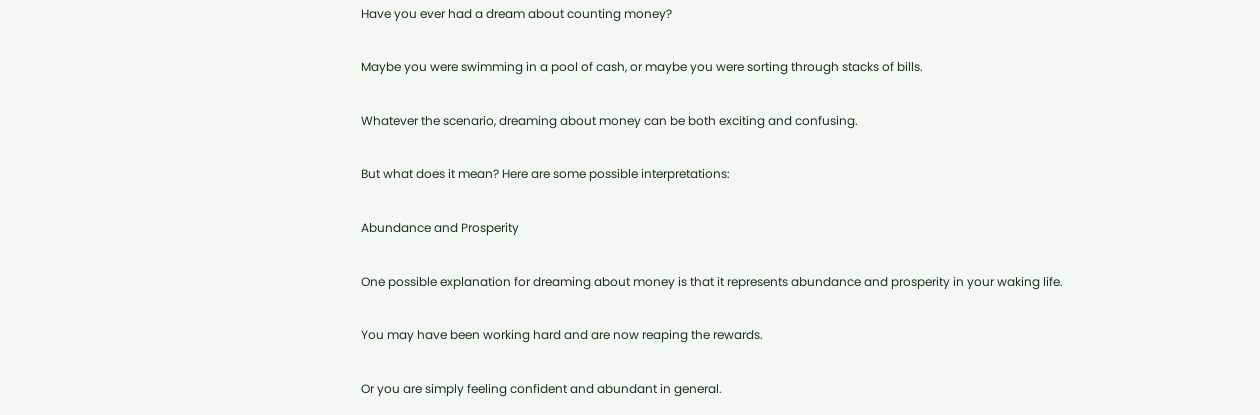Have you ever had a dream about counting money?

Maybe you were swimming in a pool of cash, or maybe you were sorting through stacks of bills.

Whatever the scenario, dreaming about money can be both exciting and confusing.

But what does it mean? Here are some possible interpretations:

Abundance and Prosperity

One possible explanation for dreaming about money is that it represents abundance and prosperity in your waking life.

You may have been working hard and are now reaping the rewards.

Or you are simply feeling confident and abundant in general.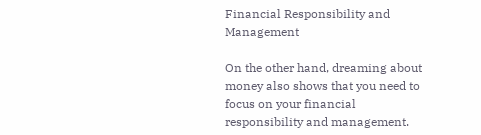Financial Responsibility and Management

On the other hand, dreaming about money also shows that you need to focus on your financial responsibility and management.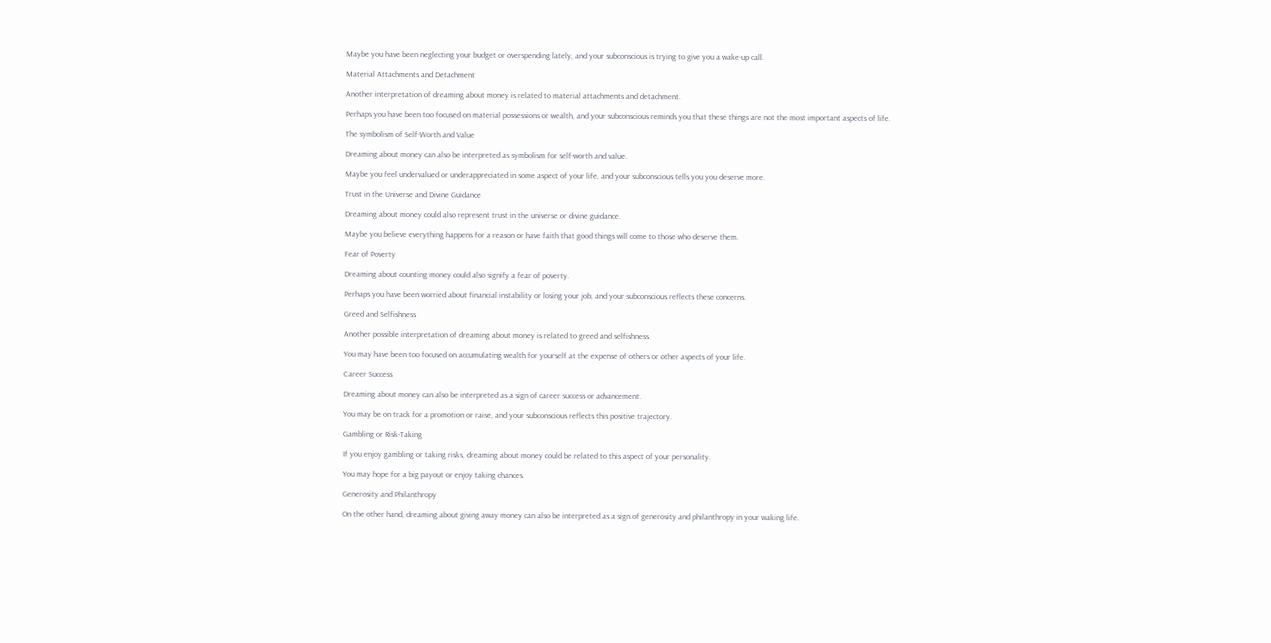Maybe you have been neglecting your budget or overspending lately, and your subconscious is trying to give you a wake-up call.

Material Attachments and Detachment

Another interpretation of dreaming about money is related to material attachments and detachment.

Perhaps you have been too focused on material possessions or wealth, and your subconscious reminds you that these things are not the most important aspects of life.

The symbolism of Self-Worth and Value

Dreaming about money can also be interpreted as symbolism for self-worth and value.

Maybe you feel undervalued or underappreciated in some aspect of your life, and your subconscious tells you you deserve more.

Trust in the Universe and Divine Guidance

Dreaming about money could also represent trust in the universe or divine guidance.

Maybe you believe everything happens for a reason or have faith that good things will come to those who deserve them.

Fear of Poverty

Dreaming about counting money could also signify a fear of poverty.

Perhaps you have been worried about financial instability or losing your job, and your subconscious reflects these concerns.

Greed and Selfishness

Another possible interpretation of dreaming about money is related to greed and selfishness.

You may have been too focused on accumulating wealth for yourself at the expense of others or other aspects of your life.

Career Success

Dreaming about money can also be interpreted as a sign of career success or advancement.

You may be on track for a promotion or raise, and your subconscious reflects this positive trajectory.

Gambling or Risk-Taking

If you enjoy gambling or taking risks, dreaming about money could be related to this aspect of your personality.

You may hope for a big payout or enjoy taking chances.

Generosity and Philanthropy

On the other hand, dreaming about giving away money can also be interpreted as a sign of generosity and philanthropy in your waking life.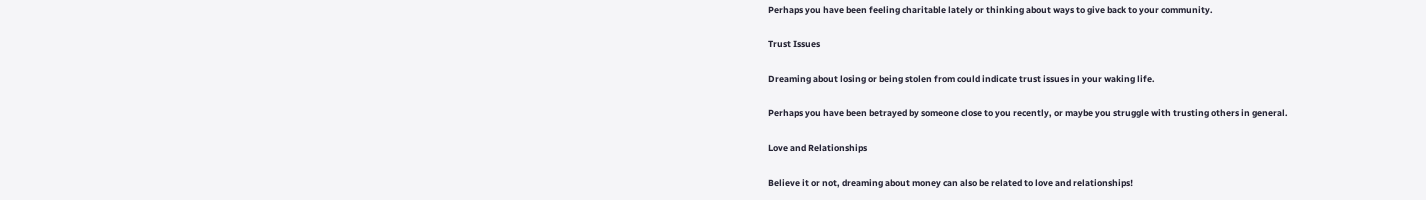Perhaps you have been feeling charitable lately or thinking about ways to give back to your community.

Trust Issues

Dreaming about losing or being stolen from could indicate trust issues in your waking life.

Perhaps you have been betrayed by someone close to you recently, or maybe you struggle with trusting others in general.

Love and Relationships

Believe it or not, dreaming about money can also be related to love and relationships!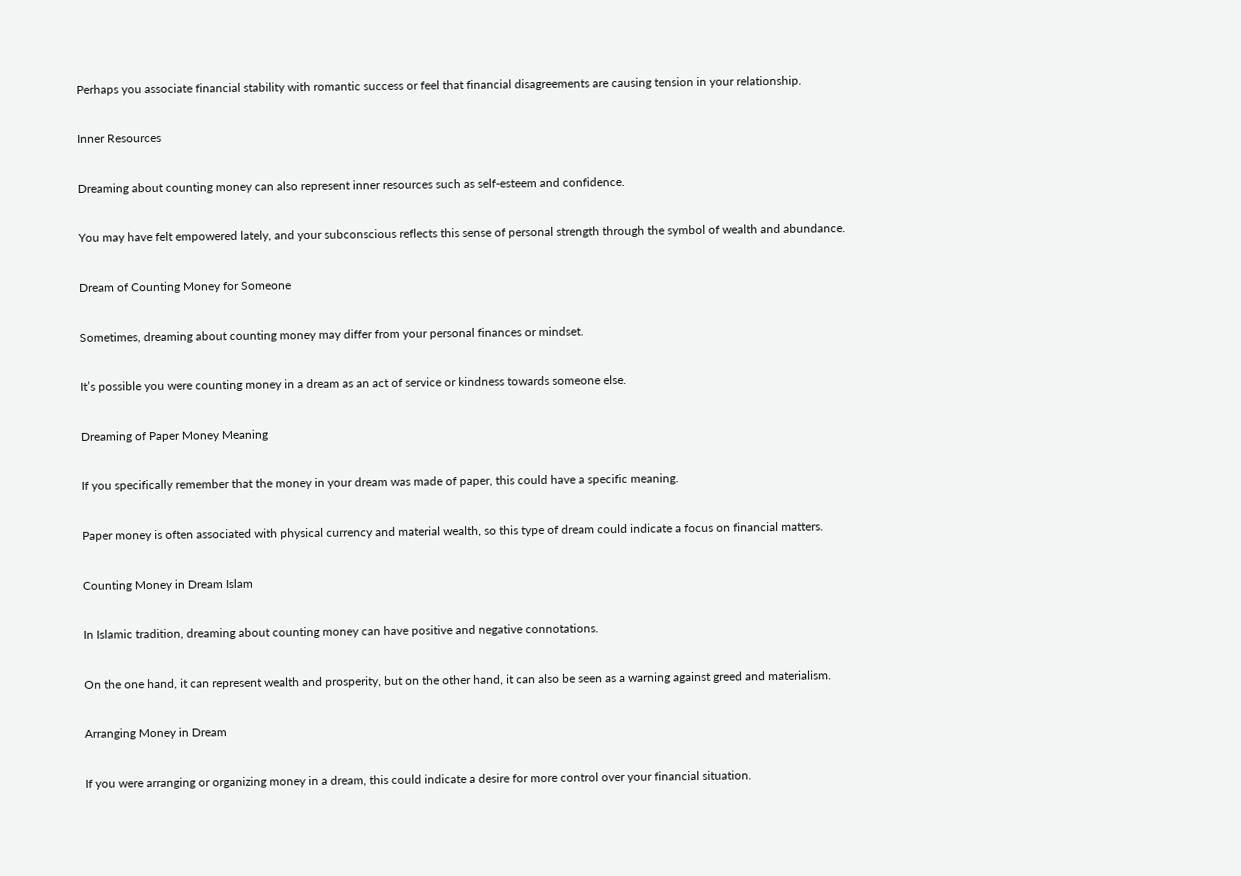Perhaps you associate financial stability with romantic success or feel that financial disagreements are causing tension in your relationship.

Inner Resources

Dreaming about counting money can also represent inner resources such as self-esteem and confidence.

You may have felt empowered lately, and your subconscious reflects this sense of personal strength through the symbol of wealth and abundance.

Dream of Counting Money for Someone

Sometimes, dreaming about counting money may differ from your personal finances or mindset.

It’s possible you were counting money in a dream as an act of service or kindness towards someone else.

Dreaming of Paper Money Meaning

If you specifically remember that the money in your dream was made of paper, this could have a specific meaning.

Paper money is often associated with physical currency and material wealth, so this type of dream could indicate a focus on financial matters.

Counting Money in Dream Islam

In Islamic tradition, dreaming about counting money can have positive and negative connotations.

On the one hand, it can represent wealth and prosperity, but on the other hand, it can also be seen as a warning against greed and materialism.

Arranging Money in Dream

If you were arranging or organizing money in a dream, this could indicate a desire for more control over your financial situation.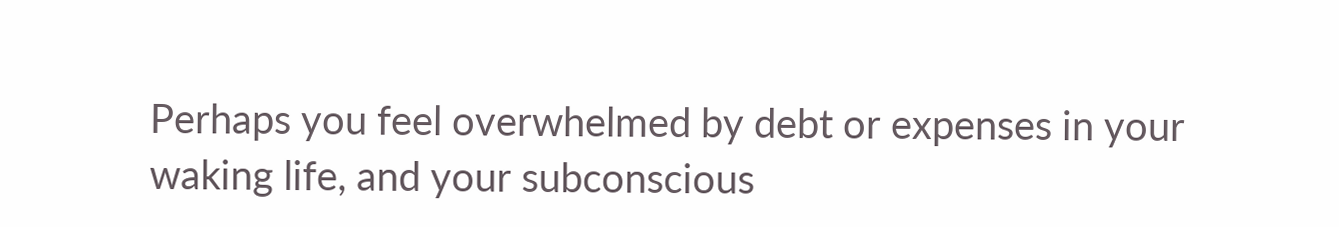Perhaps you feel overwhelmed by debt or expenses in your waking life, and your subconscious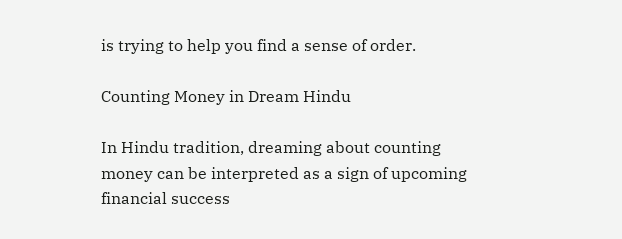is trying to help you find a sense of order.

Counting Money in Dream Hindu

In Hindu tradition, dreaming about counting money can be interpreted as a sign of upcoming financial success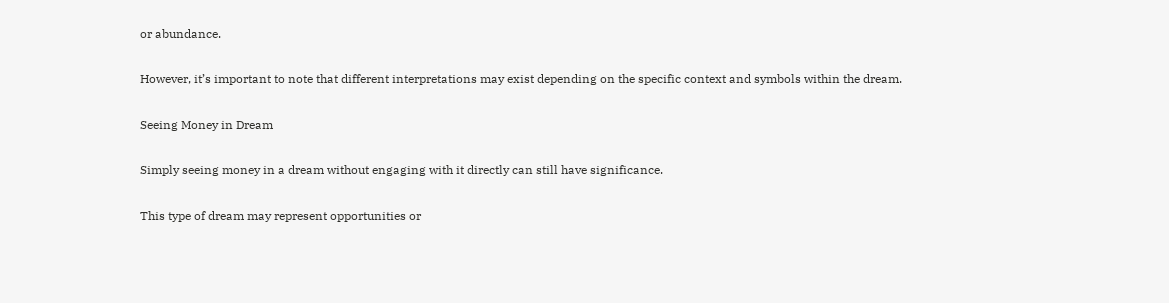or abundance.

However, it’s important to note that different interpretations may exist depending on the specific context and symbols within the dream.

Seeing Money in Dream

Simply seeing money in a dream without engaging with it directly can still have significance.

This type of dream may represent opportunities or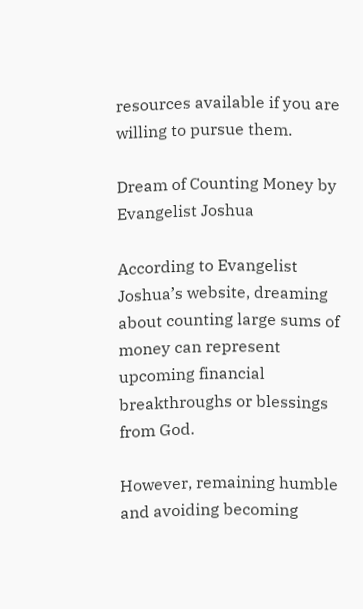resources available if you are willing to pursue them.

Dream of Counting Money by Evangelist Joshua

According to Evangelist Joshua’s website, dreaming about counting large sums of money can represent upcoming financial breakthroughs or blessings from God.

However, remaining humble and avoiding becoming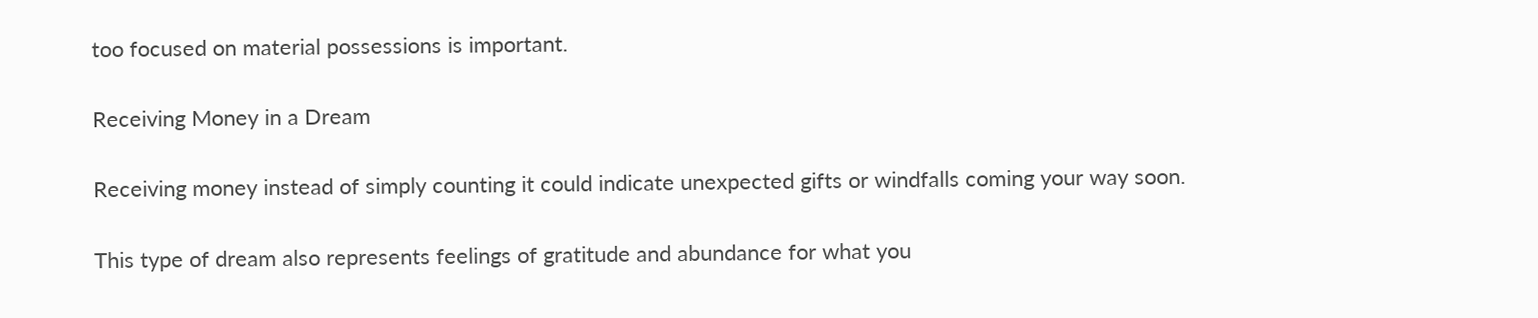too focused on material possessions is important.

Receiving Money in a Dream

Receiving money instead of simply counting it could indicate unexpected gifts or windfalls coming your way soon.

This type of dream also represents feelings of gratitude and abundance for what you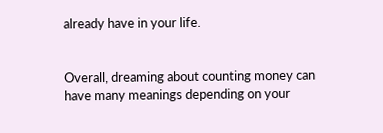already have in your life.


Overall, dreaming about counting money can have many meanings depending on your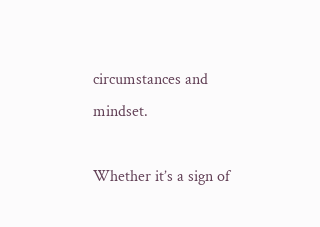circumstances and mindset.

Whether it’s a sign of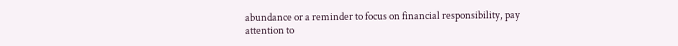abundance or a reminder to focus on financial responsibility, pay attention to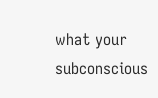what your subconscious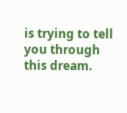is trying to tell you through this dream.